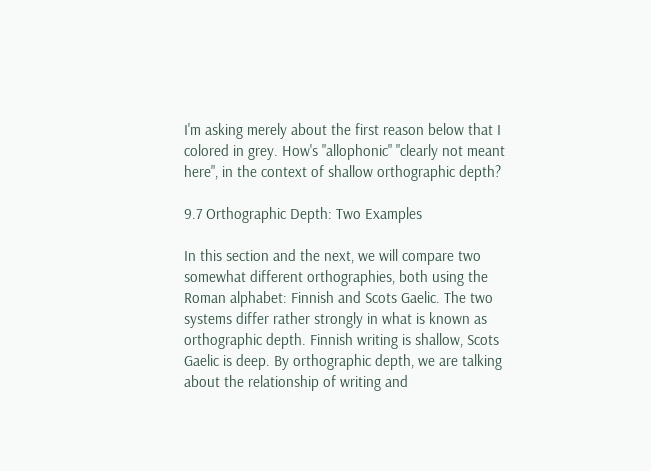I'm asking merely about the first reason below that I colored in grey. How's "allophonic" "clearly not meant here", in the context of shallow orthographic depth?

9.7 Orthographic Depth: Two Examples

In this section and the next, we will compare two somewhat different orthographies, both using the Roman alphabet: Finnish and Scots Gaelic. The two systems differ rather strongly in what is known as orthographic depth. Finnish writing is shallow, Scots Gaelic is deep. By orthographic depth, we are talking about the relationship of writing and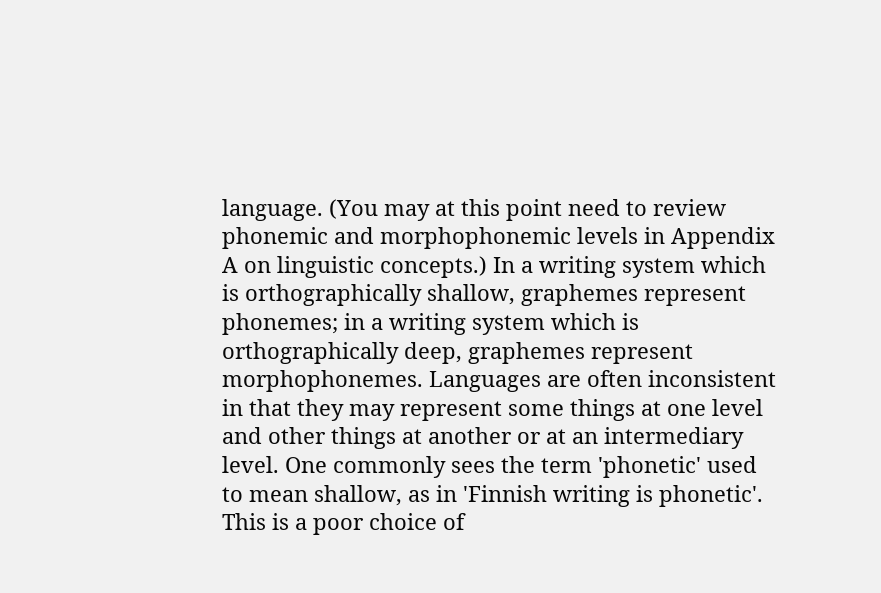language. (You may at this point need to review phonemic and morphophonemic levels in Appendix A on linguistic concepts.) In a writing system which is orthographically shallow, graphemes represent phonemes; in a writing system which is orthographically deep, graphemes represent morphophonemes. Languages are often inconsistent in that they may represent some things at one level and other things at another or at an intermediary level. One commonly sees the term 'phonetic' used to mean shallow, as in 'Finnish writing is phonetic'. This is a poor choice of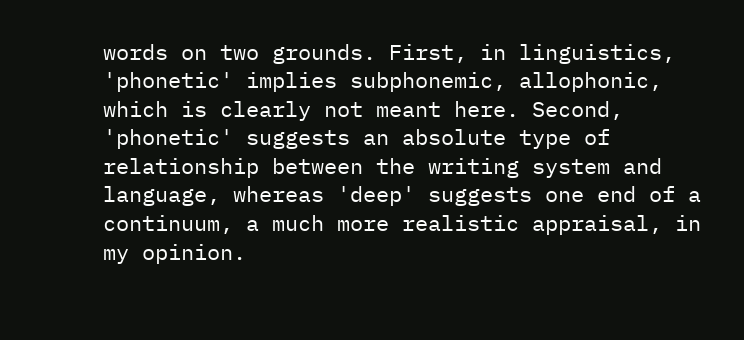words on two grounds. First, in linguistics, 'phonetic' implies subphonemic, allophonic, which is clearly not meant here. Second, 'phonetic' suggests an absolute type of relationship between the writing system and language, whereas 'deep' suggests one end of a continuum, a much more realistic appraisal, in my opinion.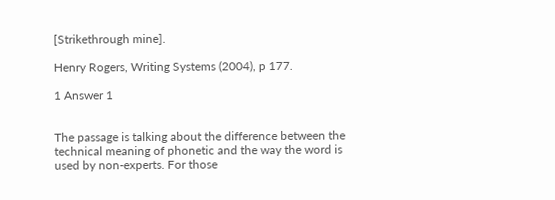[Strikethrough mine].

Henry Rogers, Writing Systems (2004), p 177.

1 Answer 1


The passage is talking about the difference between the technical meaning of phonetic and the way the word is used by non-experts. For those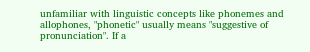unfamiliar with linguistic concepts like phonemes and allophones, "phonetic" usually means "suggestive of pronunciation". If a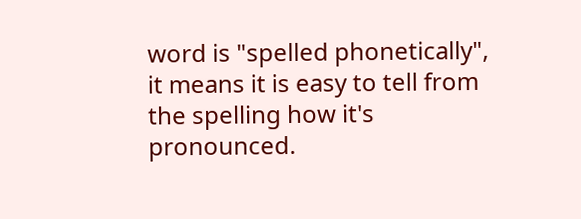word is "spelled phonetically", it means it is easy to tell from the spelling how it's pronounced.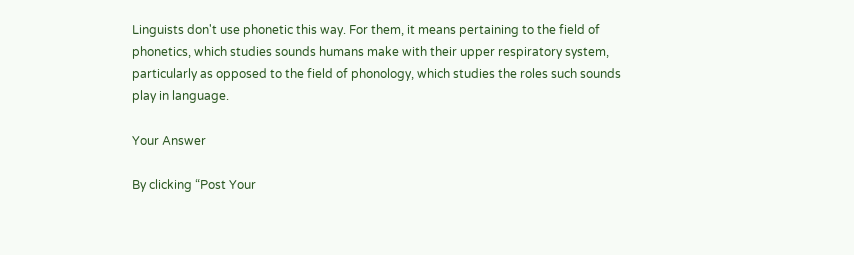Linguists don't use phonetic this way. For them, it means pertaining to the field of phonetics, which studies sounds humans make with their upper respiratory system, particularly as opposed to the field of phonology, which studies the roles such sounds play in language.

Your Answer

By clicking “Post Your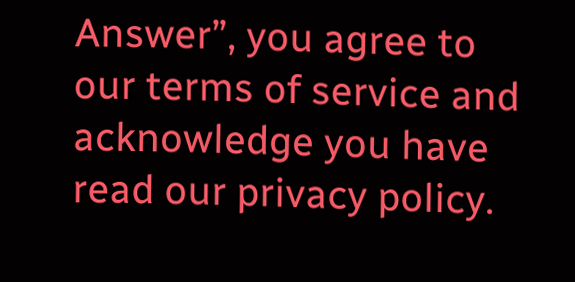Answer”, you agree to our terms of service and acknowledge you have read our privacy policy.